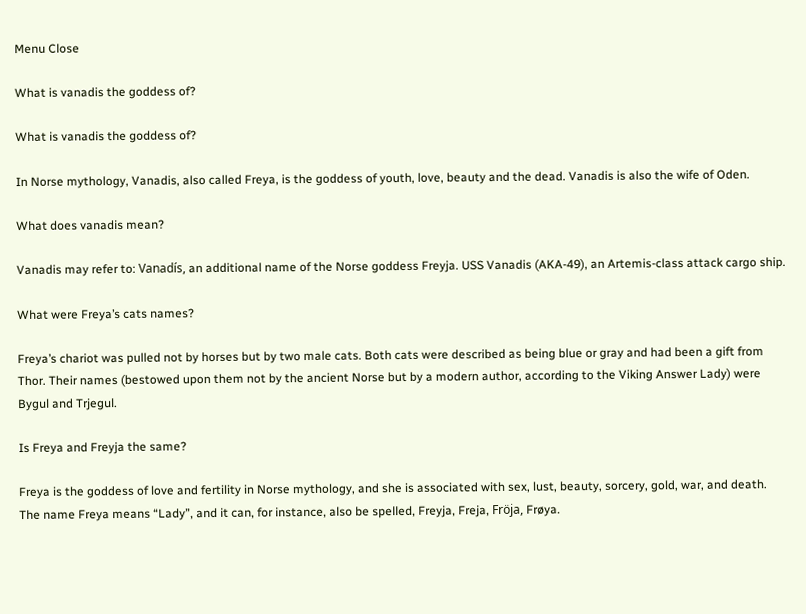Menu Close

What is vanadis the goddess of?

What is vanadis the goddess of?

In Norse mythology, Vanadis, also called Freya, is the goddess of youth, love, beauty and the dead. Vanadis is also the wife of Oden.

What does vanadis mean?

Vanadis may refer to: Vanadís, an additional name of the Norse goddess Freyja. USS Vanadis (AKA-49), an Artemis-class attack cargo ship.

What were Freya’s cats names?

Freya’s chariot was pulled not by horses but by two male cats. Both cats were described as being blue or gray and had been a gift from Thor. Their names (bestowed upon them not by the ancient Norse but by a modern author, according to the Viking Answer Lady) were Bygul and Trjegul.

Is Freya and Freyja the same?

Freya is the goddess of love and fertility in Norse mythology, and she is associated with sex, lust, beauty, sorcery, gold, war, and death. The name Freya means “Lady”, and it can, for instance, also be spelled, Freyja, Freja, Fröja, Frøya.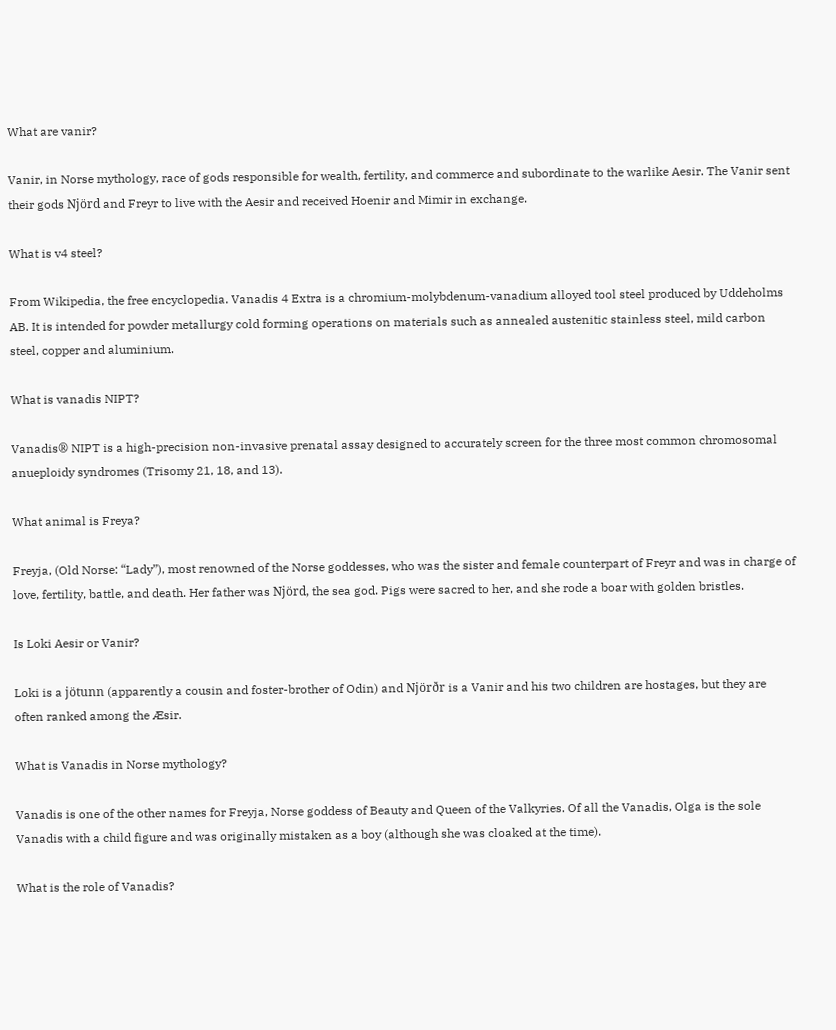What are vanir?

Vanir, in Norse mythology, race of gods responsible for wealth, fertility, and commerce and subordinate to the warlike Aesir. The Vanir sent their gods Njörd and Freyr to live with the Aesir and received Hoenir and Mimir in exchange.

What is v4 steel?

From Wikipedia, the free encyclopedia. Vanadis 4 Extra is a chromium-molybdenum-vanadium alloyed tool steel produced by Uddeholms AB. It is intended for powder metallurgy cold forming operations on materials such as annealed austenitic stainless steel, mild carbon steel, copper and aluminium.

What is vanadis NIPT?

Vanadis® NIPT is a high-precision non-invasive prenatal assay designed to accurately screen for the three most common chromosomal anueploidy syndromes (Trisomy 21, 18, and 13).

What animal is Freya?

Freyja, (Old Norse: “Lady”), most renowned of the Norse goddesses, who was the sister and female counterpart of Freyr and was in charge of love, fertility, battle, and death. Her father was Njörd, the sea god. Pigs were sacred to her, and she rode a boar with golden bristles.

Is Loki Aesir or Vanir?

Loki is a jötunn (apparently a cousin and foster-brother of Odin) and Njörðr is a Vanir and his two children are hostages, but they are often ranked among the Æsir.

What is Vanadis in Norse mythology?

Vanadis is one of the other names for Freyja, Norse goddess of Beauty and Queen of the Valkyries. Of all the Vanadis, Olga is the sole Vanadis with a child figure and was originally mistaken as a boy (although she was cloaked at the time).

What is the role of Vanadis?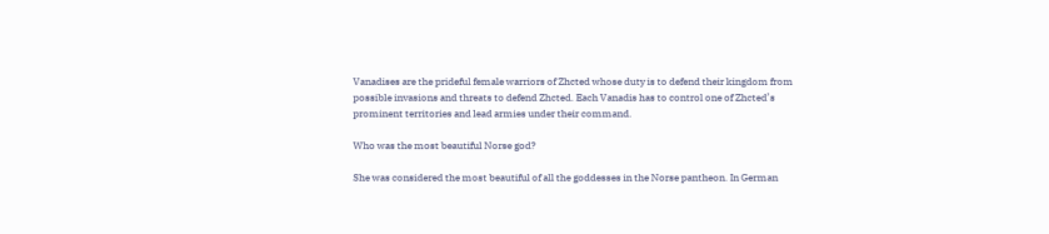Vanadises are the prideful female warriors of Zhcted whose duty is to defend their kingdom from possible invasions and threats to defend Zhcted. Each Vanadis has to control one of Zhcted’s prominent territories and lead armies under their command.

Who was the most beautiful Norse god?

She was considered the most beautiful of all the goddesses in the Norse pantheon. In German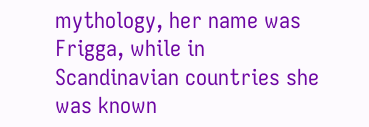mythology, her name was Frigga, while in Scandinavian countries she was known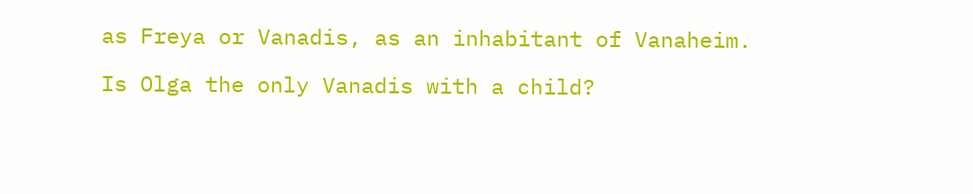as Freya or Vanadis, as an inhabitant of Vanaheim.

Is Olga the only Vanadis with a child?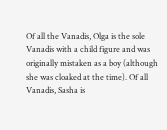Of all the Vanadis, Olga is the sole Vanadis with a child figure and was originally mistaken as a boy (although she was cloaked at the time). Of all Vanadis, Sasha is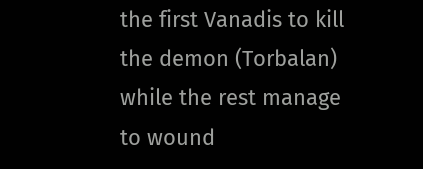the first Vanadis to kill the demon (Torbalan) while the rest manage to wound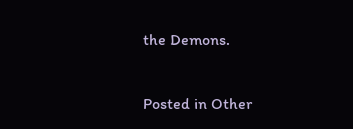the Demons.

Posted in Other